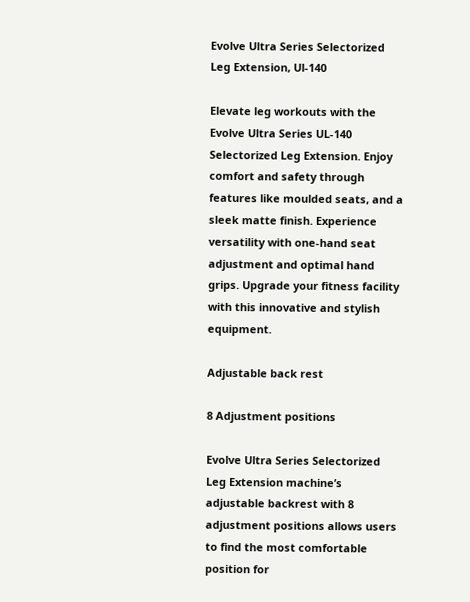Evolve Ultra Series Selectorized Leg Extension, Ul-140

Elevate leg workouts with the Evolve Ultra Series UL-140 Selectorized Leg Extension. Enjoy comfort and safety through features like moulded seats, and a sleek matte finish. Experience versatility with one-hand seat adjustment and optimal hand grips. Upgrade your fitness facility with this innovative and stylish equipment.

Adjustable back rest

8 Adjustment positions

Evolve Ultra Series Selectorized Leg Extension machine’s adjustable backrest with 8 adjustment positions allows users to find the most comfortable position for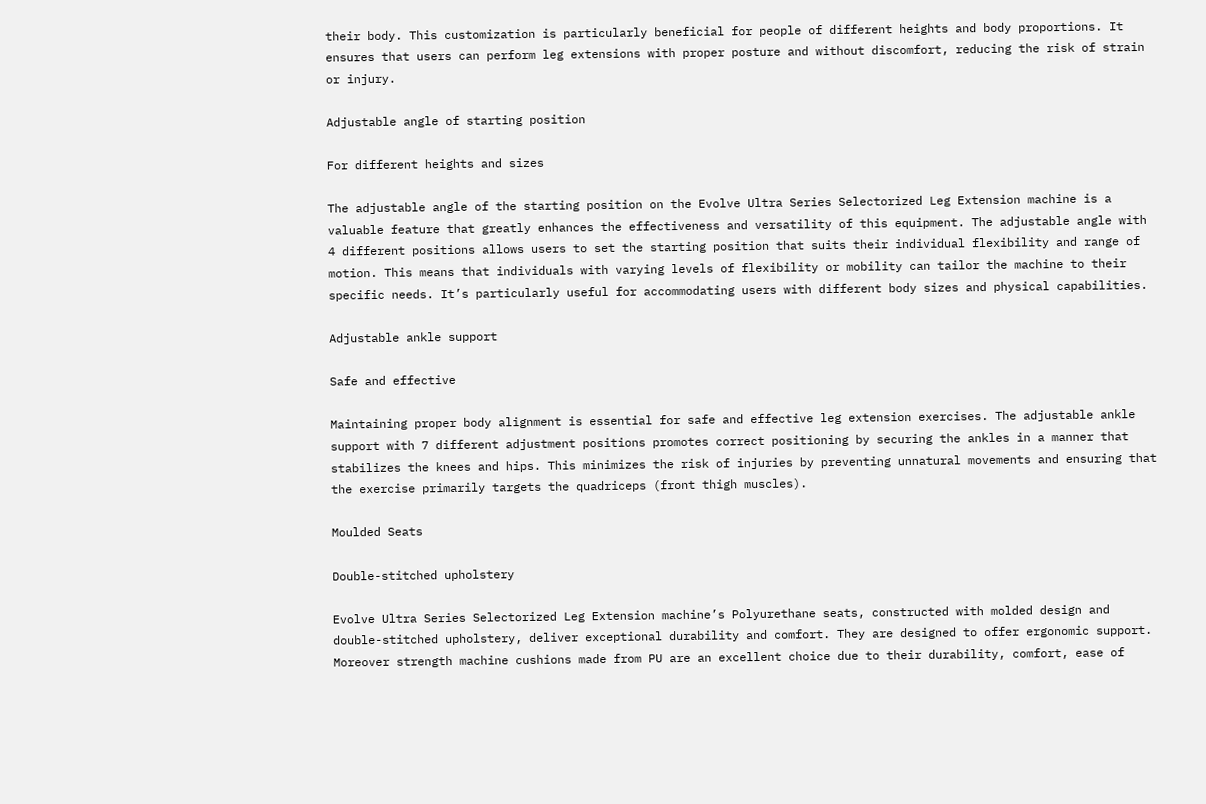their body. This customization is particularly beneficial for people of different heights and body proportions. It ensures that users can perform leg extensions with proper posture and without discomfort, reducing the risk of strain or injury.

Adjustable angle of starting position

For different heights and sizes

The adjustable angle of the starting position on the Evolve Ultra Series Selectorized Leg Extension machine is a valuable feature that greatly enhances the effectiveness and versatility of this equipment. The adjustable angle with 4 different positions allows users to set the starting position that suits their individual flexibility and range of motion. This means that individuals with varying levels of flexibility or mobility can tailor the machine to their specific needs. It’s particularly useful for accommodating users with different body sizes and physical capabilities.

Adjustable ankle support

Safe and effective

Maintaining proper body alignment is essential for safe and effective leg extension exercises. The adjustable ankle support with 7 different adjustment positions promotes correct positioning by securing the ankles in a manner that stabilizes the knees and hips. This minimizes the risk of injuries by preventing unnatural movements and ensuring that the exercise primarily targets the quadriceps (front thigh muscles).

Moulded Seats

Double-stitched upholstery

Evolve Ultra Series Selectorized Leg Extension machine’s Polyurethane seats, constructed with molded design and double-stitched upholstery, deliver exceptional durability and comfort. They are designed to offer ergonomic support. Moreover strength machine cushions made from PU are an excellent choice due to their durability, comfort, ease of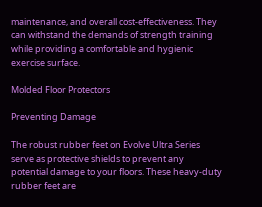maintenance, and overall cost-effectiveness. They can withstand the demands of strength training while providing a comfortable and hygienic exercise surface.

Molded Floor Protectors

Preventing Damage

The robust rubber feet on Evolve Ultra Series serve as protective shields to prevent any potential damage to your floors. These heavy-duty rubber feet are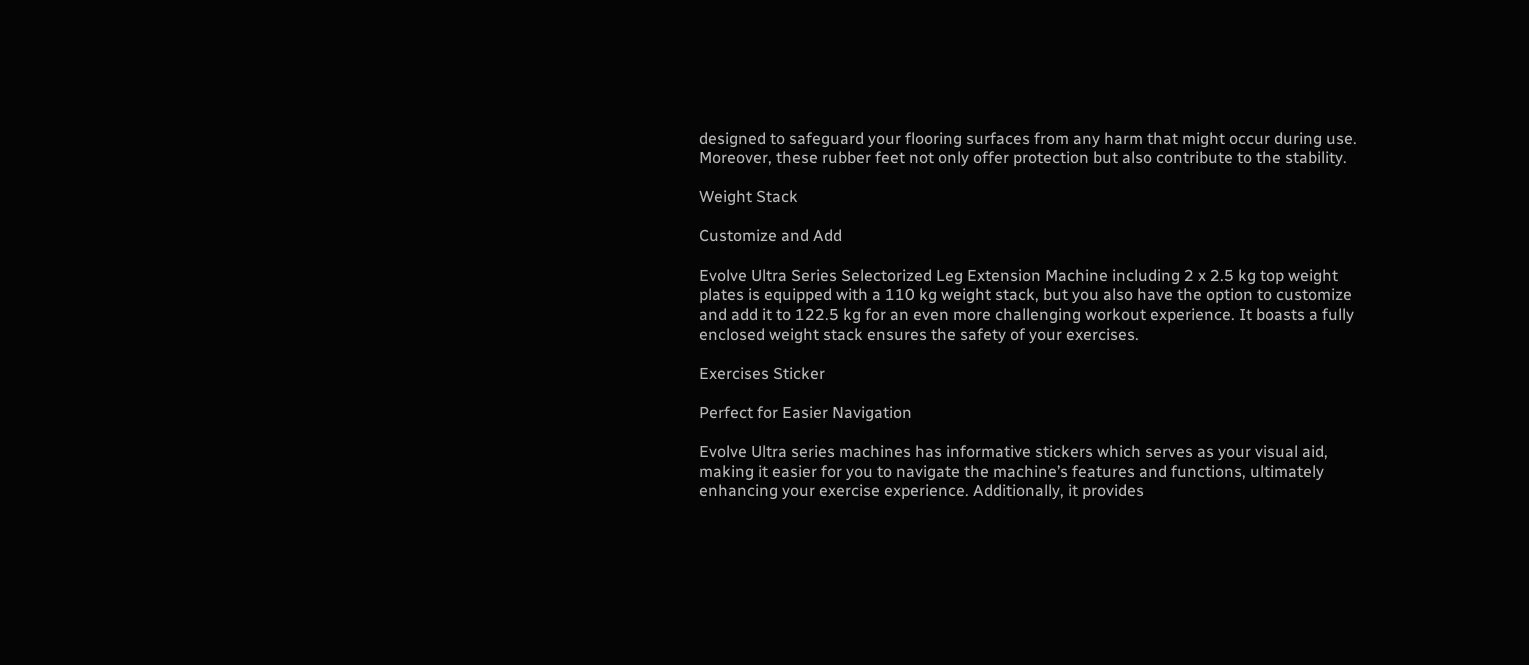designed to safeguard your flooring surfaces from any harm that might occur during use. Moreover, these rubber feet not only offer protection but also contribute to the stability.

Weight Stack

Customize and Add

Evolve Ultra Series Selectorized Leg Extension Machine including 2 x 2.5 kg top weight plates is equipped with a 110 kg weight stack, but you also have the option to customize and add it to 122.5 kg for an even more challenging workout experience. It boasts a fully enclosed weight stack ensures the safety of your exercises.

Exercises Sticker

Perfect for Easier Navigation

Evolve Ultra series machines has informative stickers which serves as your visual aid, making it easier for you to navigate the machine’s features and functions, ultimately enhancing your exercise experience. Additionally, it provides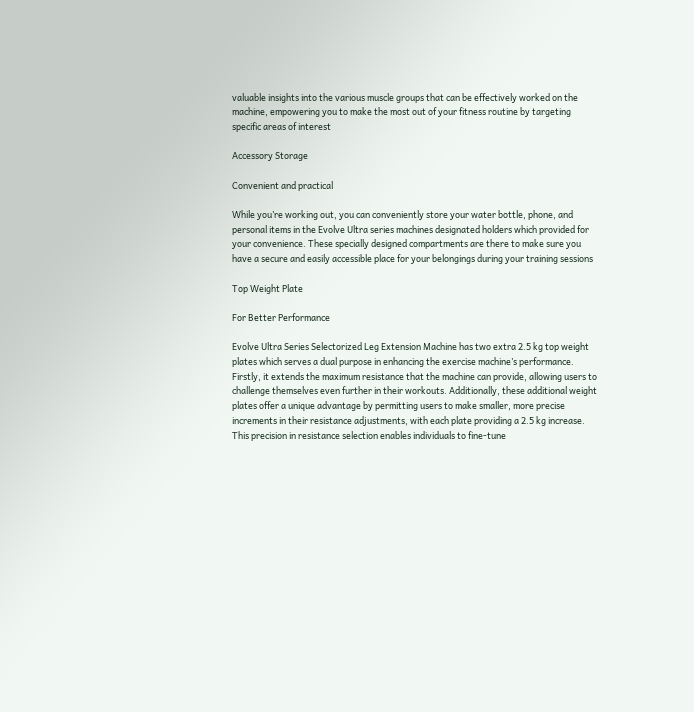valuable insights into the various muscle groups that can be effectively worked on the machine, empowering you to make the most out of your fitness routine by targeting specific areas of interest

Accessory Storage

Convenient and practical

While you’re working out, you can conveniently store your water bottle, phone, and personal items in the Evolve Ultra series machines designated holders which provided for your convenience. These specially designed compartments are there to make sure you have a secure and easily accessible place for your belongings during your training sessions

Top Weight Plate

For Better Performance

Evolve Ultra Series Selectorized Leg Extension Machine has two extra 2.5 kg top weight plates which serves a dual purpose in enhancing the exercise machine’s performance. Firstly, it extends the maximum resistance that the machine can provide, allowing users to challenge themselves even further in their workouts. Additionally, these additional weight plates offer a unique advantage by permitting users to make smaller, more precise increments in their resistance adjustments, with each plate providing a 2.5 kg increase. This precision in resistance selection enables individuals to fine-tune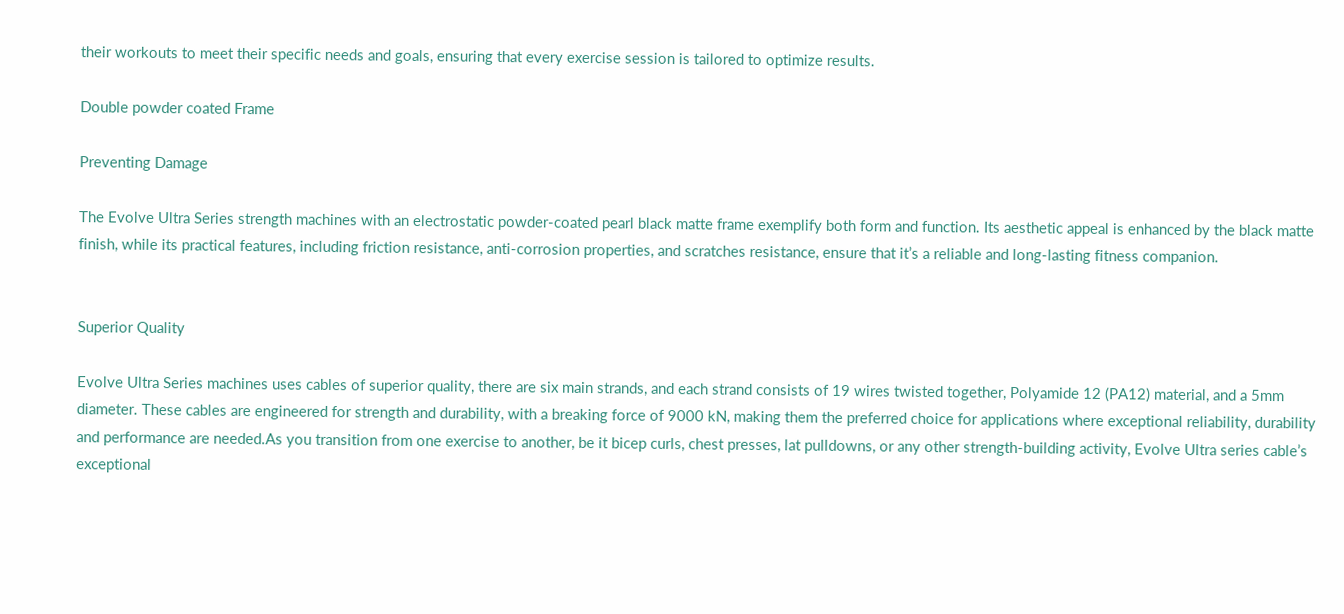their workouts to meet their specific needs and goals, ensuring that every exercise session is tailored to optimize results.

Double powder coated Frame

Preventing Damage

The Evolve Ultra Series strength machines with an electrostatic powder-coated pearl black matte frame exemplify both form and function. Its aesthetic appeal is enhanced by the black matte finish, while its practical features, including friction resistance, anti-corrosion properties, and scratches resistance, ensure that it’s a reliable and long-lasting fitness companion.


Superior Quality

Evolve Ultra Series machines uses cables of superior quality, there are six main strands, and each strand consists of 19 wires twisted together, Polyamide 12 (PA12) material, and a 5mm diameter. These cables are engineered for strength and durability, with a breaking force of 9000 kN, making them the preferred choice for applications where exceptional reliability, durability and performance are needed.As you transition from one exercise to another, be it bicep curls, chest presses, lat pulldowns, or any other strength-building activity, Evolve Ultra series cable’s exceptional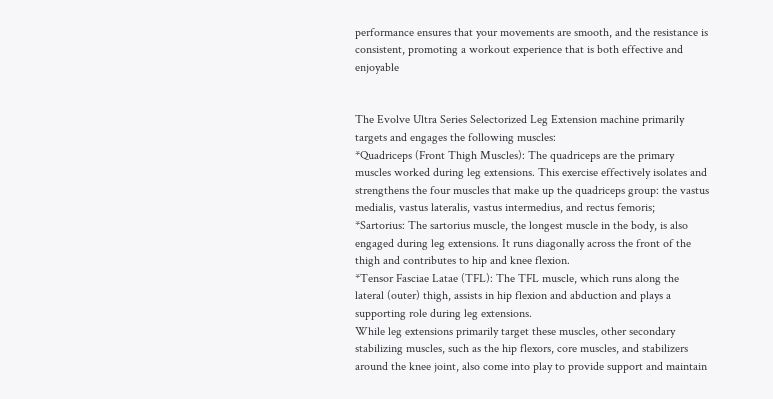performance ensures that your movements are smooth, and the resistance is consistent, promoting a workout experience that is both effective and enjoyable


The Evolve Ultra Series Selectorized Leg Extension machine primarily targets and engages the following muscles:
*Quadriceps (Front Thigh Muscles): The quadriceps are the primary muscles worked during leg extensions. This exercise effectively isolates and strengthens the four muscles that make up the quadriceps group: the vastus medialis, vastus lateralis, vastus intermedius, and rectus femoris;
*Sartorius: The sartorius muscle, the longest muscle in the body, is also engaged during leg extensions. It runs diagonally across the front of the thigh and contributes to hip and knee flexion.
*Tensor Fasciae Latae (TFL): The TFL muscle, which runs along the lateral (outer) thigh, assists in hip flexion and abduction and plays a supporting role during leg extensions.
While leg extensions primarily target these muscles, other secondary stabilizing muscles, such as the hip flexors, core muscles, and stabilizers around the knee joint, also come into play to provide support and maintain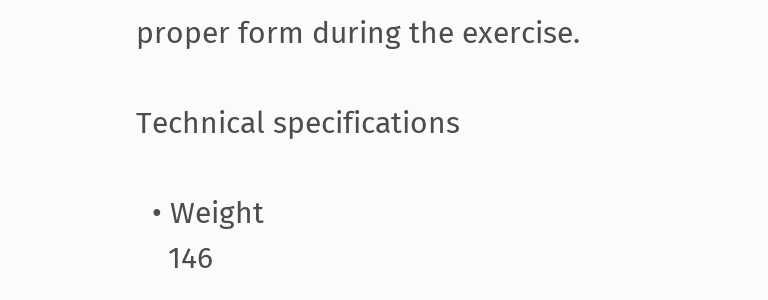proper form during the exercise.

Technical specifications

  • Weight
    146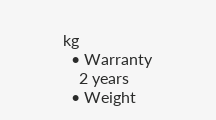kg
  • Warranty
    2 years
  • Weight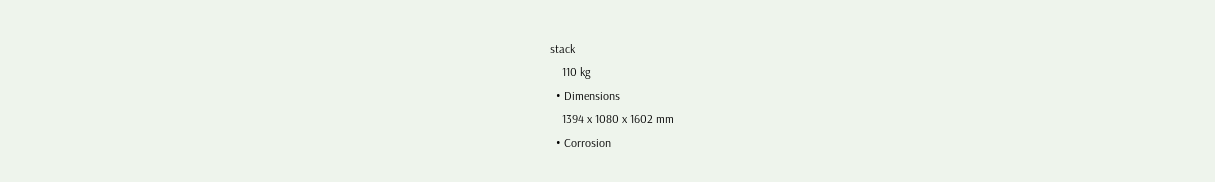stack
    110 kg
  • Dimensions
    1394 x 1080 x 1602 mm
  • Corrosion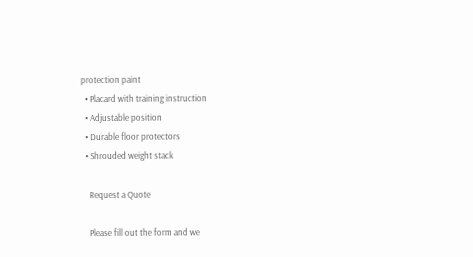protection paint
  • Placard with training instruction
  • Adjustable position
  • Durable floor protectors
  • Shrouded weight stack

    Request a Quote

    Please fill out the form and we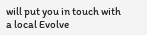will put you in touch with a local Evolve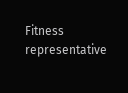Fitness representative